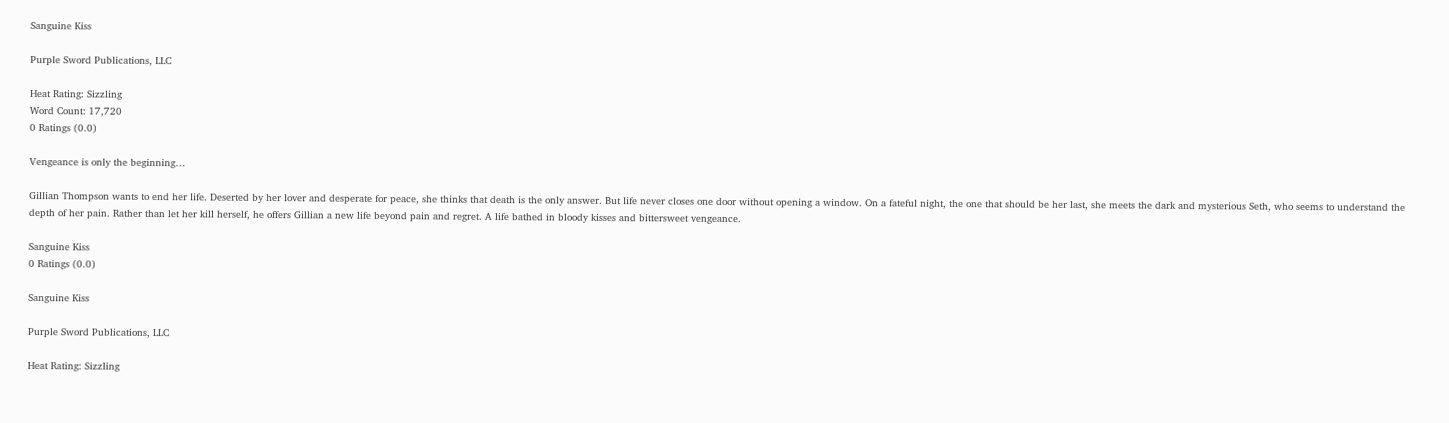Sanguine Kiss

Purple Sword Publications, LLC

Heat Rating: Sizzling
Word Count: 17,720
0 Ratings (0.0)

Vengeance is only the beginning…

Gillian Thompson wants to end her life. Deserted by her lover and desperate for peace, she thinks that death is the only answer. But life never closes one door without opening a window. On a fateful night, the one that should be her last, she meets the dark and mysterious Seth, who seems to understand the depth of her pain. Rather than let her kill herself, he offers Gillian a new life beyond pain and regret. A life bathed in bloody kisses and bittersweet vengeance.

Sanguine Kiss
0 Ratings (0.0)

Sanguine Kiss

Purple Sword Publications, LLC

Heat Rating: Sizzling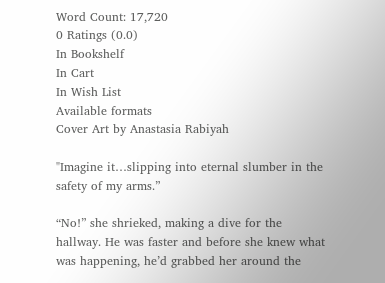Word Count: 17,720
0 Ratings (0.0)
In Bookshelf
In Cart
In Wish List
Available formats
Cover Art by Anastasia Rabiyah

"Imagine it…slipping into eternal slumber in the safety of my arms.”

“No!” she shrieked, making a dive for the hallway. He was faster and before she knew what was happening, he’d grabbed her around the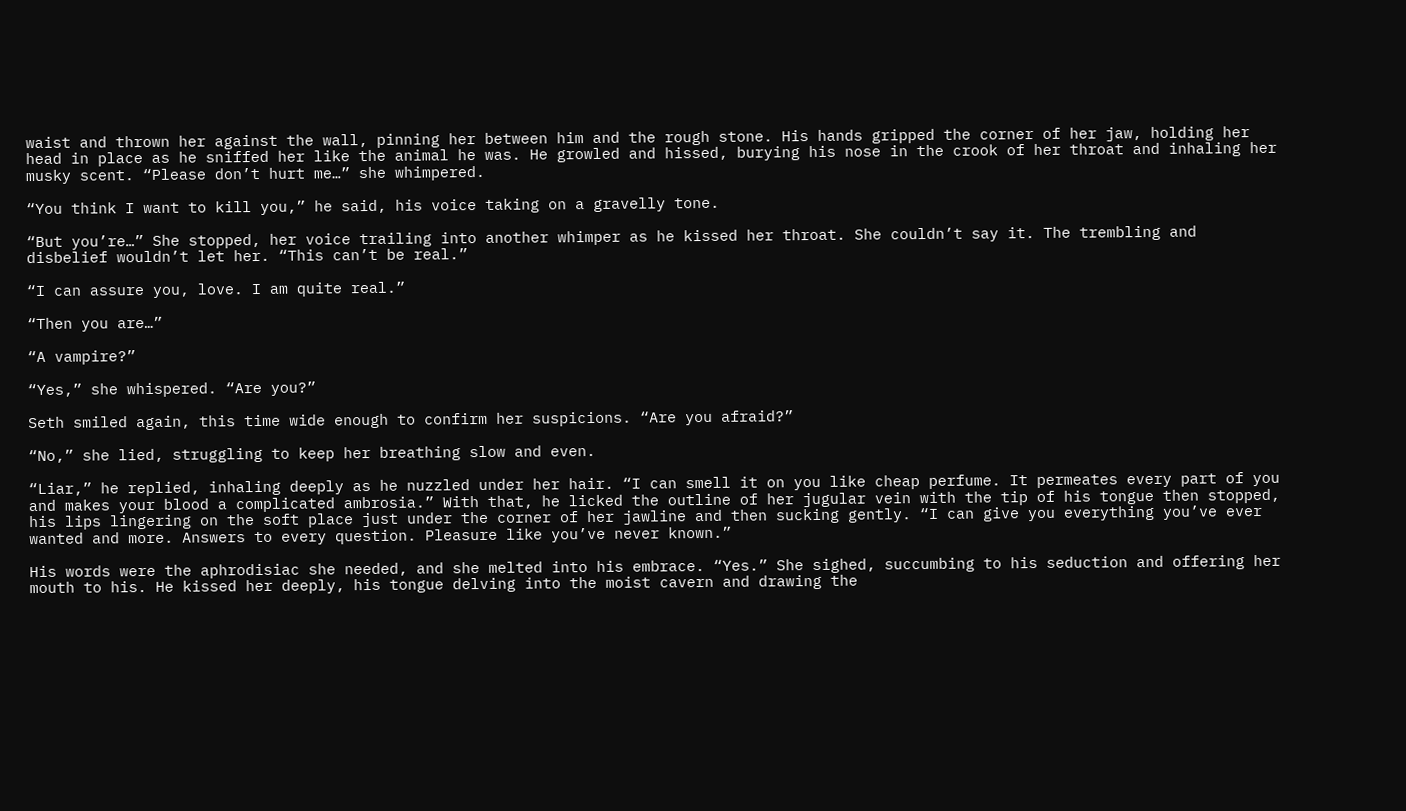waist and thrown her against the wall, pinning her between him and the rough stone. His hands gripped the corner of her jaw, holding her head in place as he sniffed her like the animal he was. He growled and hissed, burying his nose in the crook of her throat and inhaling her musky scent. “Please don’t hurt me…” she whimpered.

“You think I want to kill you,” he said, his voice taking on a gravelly tone.

“But you’re…” She stopped, her voice trailing into another whimper as he kissed her throat. She couldn’t say it. The trembling and disbelief wouldn’t let her. “This can’t be real.”

“I can assure you, love. I am quite real.”

“Then you are…”

“A vampire?”

“Yes,” she whispered. “Are you?”

Seth smiled again, this time wide enough to confirm her suspicions. “Are you afraid?”

“No,” she lied, struggling to keep her breathing slow and even.

“Liar,” he replied, inhaling deeply as he nuzzled under her hair. “I can smell it on you like cheap perfume. It permeates every part of you and makes your blood a complicated ambrosia.” With that, he licked the outline of her jugular vein with the tip of his tongue then stopped, his lips lingering on the soft place just under the corner of her jawline and then sucking gently. “I can give you everything you’ve ever wanted and more. Answers to every question. Pleasure like you’ve never known.”

His words were the aphrodisiac she needed, and she melted into his embrace. “Yes.” She sighed, succumbing to his seduction and offering her mouth to his. He kissed her deeply, his tongue delving into the moist cavern and drawing the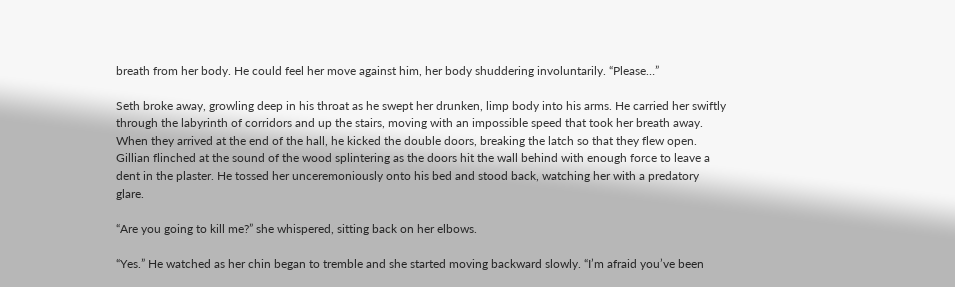breath from her body. He could feel her move against him, her body shuddering involuntarily. “Please…”

Seth broke away, growling deep in his throat as he swept her drunken, limp body into his arms. He carried her swiftly through the labyrinth of corridors and up the stairs, moving with an impossible speed that took her breath away. When they arrived at the end of the hall, he kicked the double doors, breaking the latch so that they flew open. Gillian flinched at the sound of the wood splintering as the doors hit the wall behind with enough force to leave a dent in the plaster. He tossed her unceremoniously onto his bed and stood back, watching her with a predatory glare.

“Are you going to kill me?” she whispered, sitting back on her elbows.

“Yes.” He watched as her chin began to tremble and she started moving backward slowly. “I’m afraid you’ve been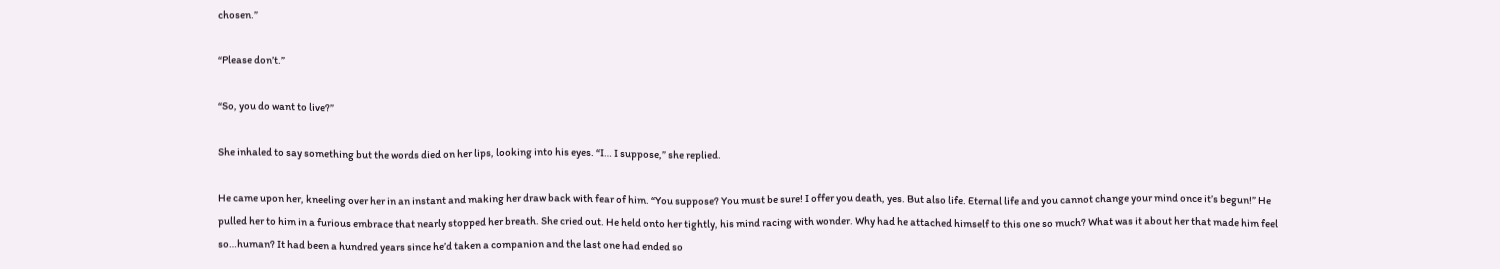chosen.”

“Please don’t.”

“So, you do want to live?”

She inhaled to say something but the words died on her lips, looking into his eyes. “I… I suppose,” she replied.

He came upon her, kneeling over her in an instant and making her draw back with fear of him. “You suppose? You must be sure! I offer you death, yes. But also life. Eternal life and you cannot change your mind once it’s begun!” He pulled her to him in a furious embrace that nearly stopped her breath. She cried out. He held onto her tightly, his mind racing with wonder. Why had he attached himself to this one so much? What was it about her that made him feel so…human? It had been a hundred years since he’d taken a companion and the last one had ended so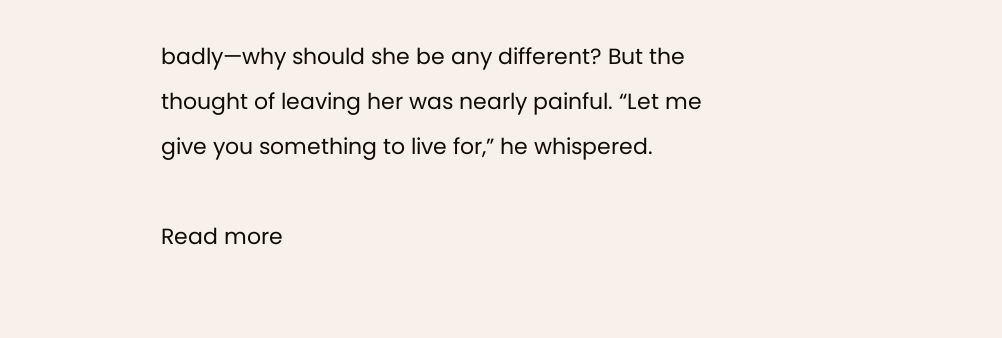badly—why should she be any different? But the thought of leaving her was nearly painful. “Let me give you something to live for,” he whispered.

Read more